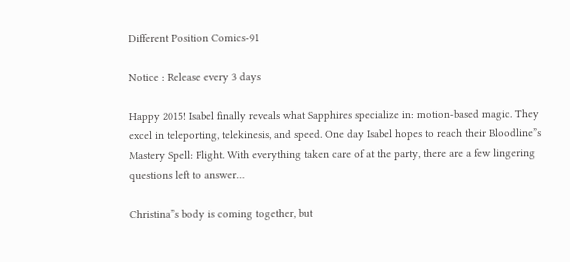Different Position Comics-91

Notice : Release every 3 days

Happy 2015! Isabel finally reveals what Sapphires specialize in: motion-based magic. They excel in teleporting, telekinesis, and speed. One day Isabel hopes to reach their Bloodline”s Mastery Spell: Flight. With everything taken care of at the party, there are a few lingering questions left to answer…

Christina”s body is coming together, but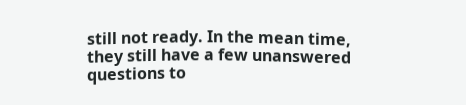still not ready. In the mean time, they still have a few unanswered questions to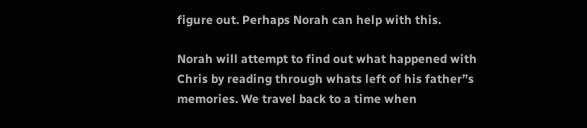figure out. Perhaps Norah can help with this.

Norah will attempt to find out what happened with Chris by reading through whats left of his father”s memories. We travel back to a time when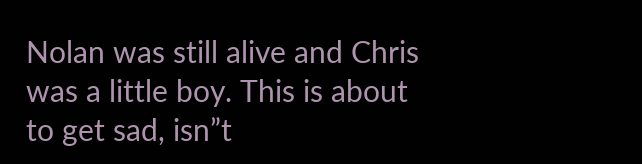Nolan was still alive and Chris was a little boy. This is about to get sad, isn”t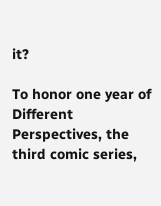it?

To honor one year of Different Perspectives, the third comic series,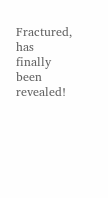Fractured, has finally been revealed!